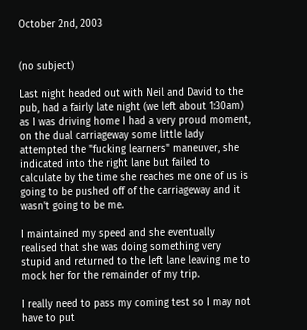October 2nd, 2003


(no subject)

Last night headed out with Neil and David to the pub, had a fairly late night (we left about 1:30am) as I was driving home I had a very proud moment, on the dual carriageway some little lady attempted the "fucking learners" maneuver, she indicated into the right lane but failed to calculate by the time she reaches me one of us is going to be pushed off of the carriageway and it wasn't going to be me.

I maintained my speed and she eventually realised that she was doing something very stupid and returned to the left lane leaving me to mock her for the remainder of my trip.

I really need to pass my coming test so I may not have to put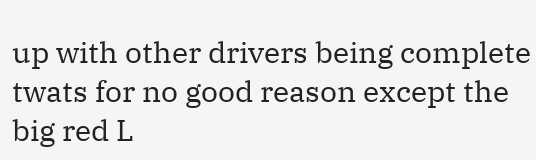up with other drivers being complete twats for no good reason except the big red L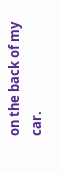on the back of my car.